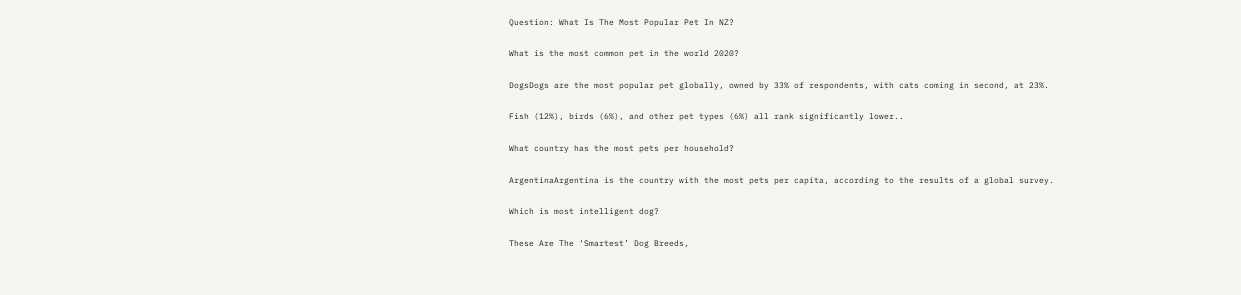Question: What Is The Most Popular Pet In NZ?

What is the most common pet in the world 2020?

DogsDogs are the most popular pet globally, owned by 33% of respondents, with cats coming in second, at 23%.

Fish (12%), birds (6%), and other pet types (6%) all rank significantly lower..

What country has the most pets per household?

ArgentinaArgentina is the country with the most pets per capita, according to the results of a global survey.

Which is most intelligent dog?

These Are The ‘Smartest’ Dog Breeds,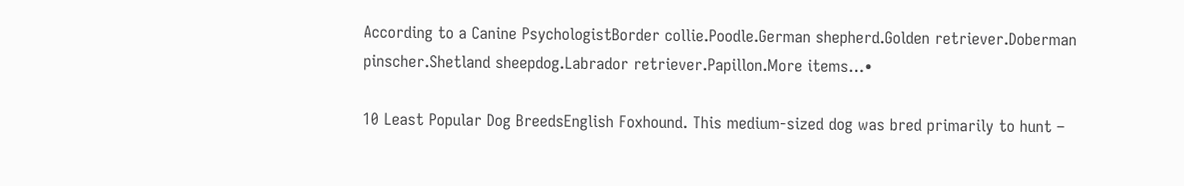According to a Canine PsychologistBorder collie.Poodle.German shepherd.Golden retriever.Doberman pinscher.Shetland sheepdog.Labrador retriever.Papillon.More items…•

10 Least Popular Dog BreedsEnglish Foxhound. This medium-sized dog was bred primarily to hunt –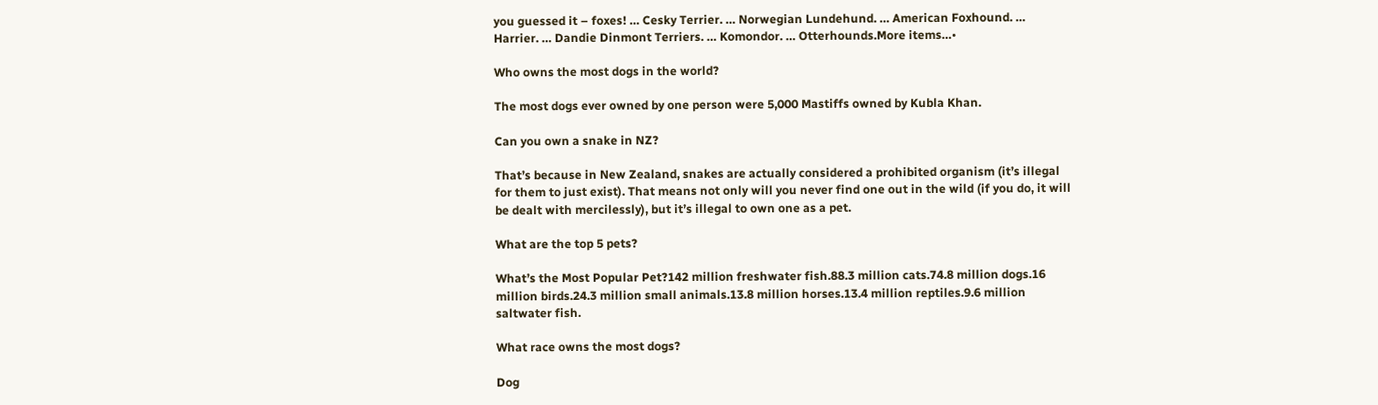you guessed it – foxes! … Cesky Terrier. … Norwegian Lundehund. … American Foxhound. … Harrier. … Dandie Dinmont Terriers. … Komondor. … Otterhounds.More items…•

Who owns the most dogs in the world?

The most dogs ever owned by one person were 5,000 Mastiffs owned by Kubla Khan.

Can you own a snake in NZ?

That’s because in New Zealand, snakes are actually considered a prohibited organism (it’s illegal for them to just exist). That means not only will you never find one out in the wild (if you do, it will be dealt with mercilessly), but it’s illegal to own one as a pet.

What are the top 5 pets?

What’s the Most Popular Pet?142 million freshwater fish.88.3 million cats.74.8 million dogs.16 million birds.24.3 million small animals.13.8 million horses.13.4 million reptiles.9.6 million saltwater fish.

What race owns the most dogs?

Dog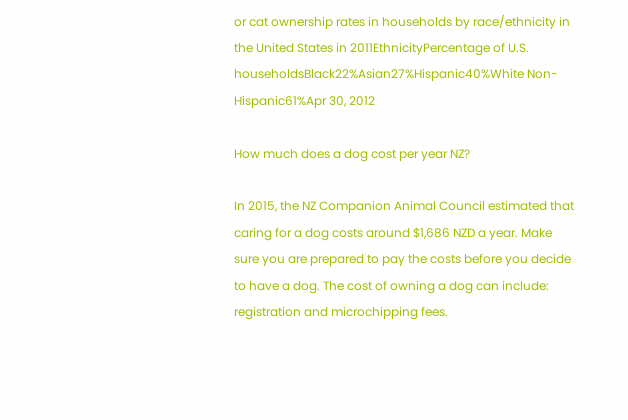or cat ownership rates in households by race/ethnicity in the United States in 2011EthnicityPercentage of U.S. householdsBlack22%Asian27%Hispanic40%White Non-Hispanic61%Apr 30, 2012

How much does a dog cost per year NZ?

In 2015, the NZ Companion Animal Council estimated that caring for a dog costs around $1,686 NZD a year. Make sure you are prepared to pay the costs before you decide to have a dog. The cost of owning a dog can include: registration and microchipping fees.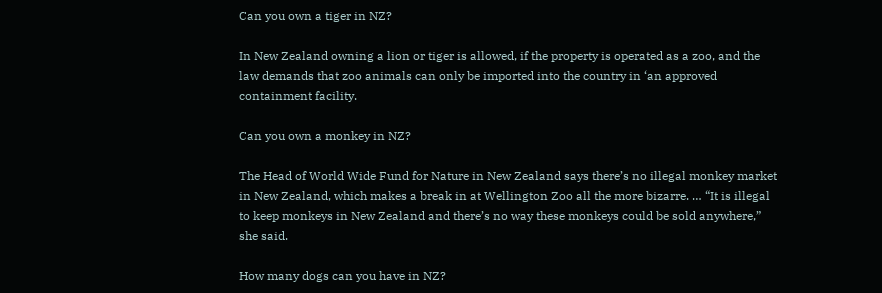Can you own a tiger in NZ?

In New Zealand owning a lion or tiger is allowed, if the property is operated as a zoo, and the law demands that zoo animals can only be imported into the country in ‘an approved containment facility.

Can you own a monkey in NZ?

The Head of World Wide Fund for Nature in New Zealand says there’s no illegal monkey market in New Zealand, which makes a break in at Wellington Zoo all the more bizarre. … “It is illegal to keep monkeys in New Zealand and there’s no way these monkeys could be sold anywhere,” she said.

How many dogs can you have in NZ?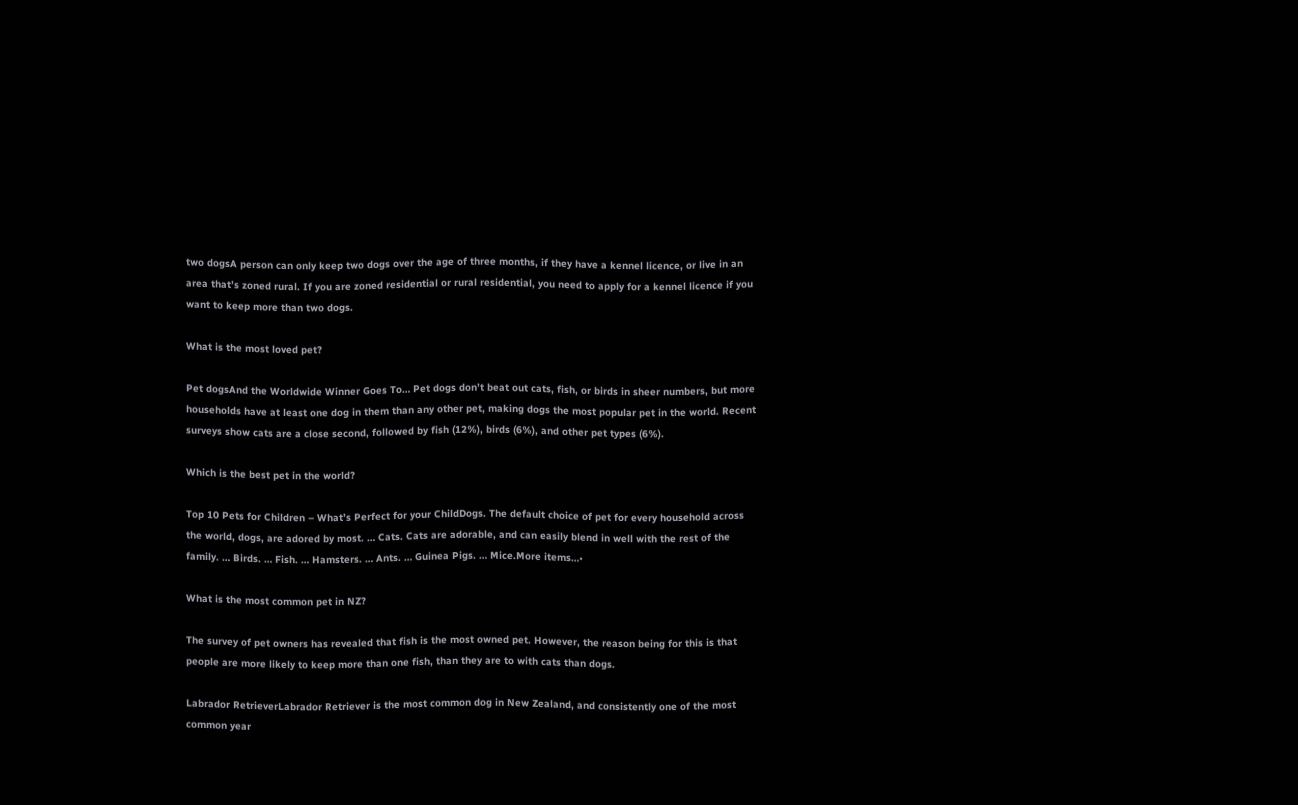two dogsA person can only keep two dogs over the age of three months, if they have a kennel licence, or live in an area that’s zoned rural. If you are zoned residential or rural residential, you need to apply for a kennel licence if you want to keep more than two dogs.

What is the most loved pet?

Pet dogsAnd the Worldwide Winner Goes To… Pet dogs don’t beat out cats, fish, or birds in sheer numbers, but more households have at least one dog in them than any other pet, making dogs the most popular pet in the world. Recent surveys show cats are a close second, followed by fish (12%), birds (6%), and other pet types (6%).

Which is the best pet in the world?

Top 10 Pets for Children – What’s Perfect for your ChildDogs. The default choice of pet for every household across the world, dogs, are adored by most. … Cats. Cats are adorable, and can easily blend in well with the rest of the family. … Birds. … Fish. … Hamsters. … Ants. … Guinea Pigs. … Mice.More items…•

What is the most common pet in NZ?

The survey of pet owners has revealed that fish is the most owned pet. However, the reason being for this is that people are more likely to keep more than one fish, than they are to with cats than dogs.

Labrador RetrieverLabrador Retriever is the most common dog in New Zealand, and consistently one of the most common year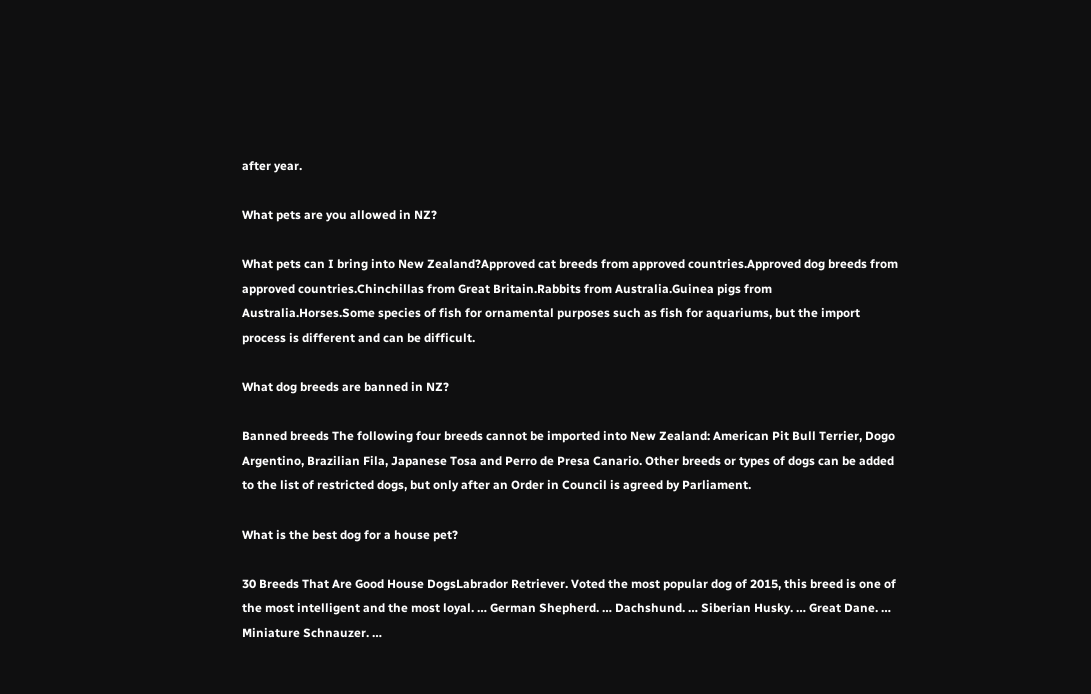after year.

What pets are you allowed in NZ?

What pets can I bring into New Zealand?Approved cat breeds from approved countries.Approved dog breeds from approved countries.Chinchillas from Great Britain.Rabbits from Australia.Guinea pigs from Australia.Horses.Some species of fish for ornamental purposes such as fish for aquariums, but the import process is different and can be difficult.

What dog breeds are banned in NZ?

Banned breeds The following four breeds cannot be imported into New Zealand: American Pit Bull Terrier, Dogo Argentino, Brazilian Fila, Japanese Tosa and Perro de Presa Canario. Other breeds or types of dogs can be added to the list of restricted dogs, but only after an Order in Council is agreed by Parliament.

What is the best dog for a house pet?

30 Breeds That Are Good House DogsLabrador Retriever. Voted the most popular dog of 2015, this breed is one of the most intelligent and the most loyal. … German Shepherd. … Dachshund. … Siberian Husky. … Great Dane. … Miniature Schnauzer. …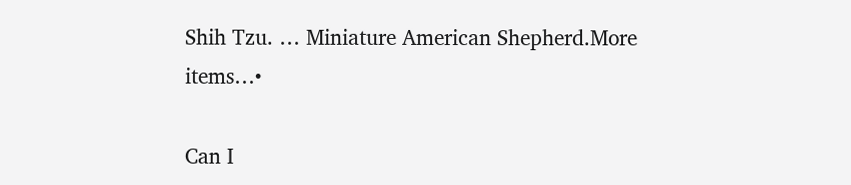Shih Tzu. … Miniature American Shepherd.More items…•

Can I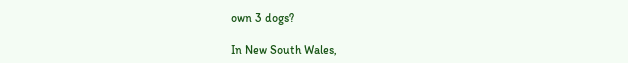own 3 dogs?

In New South Wales,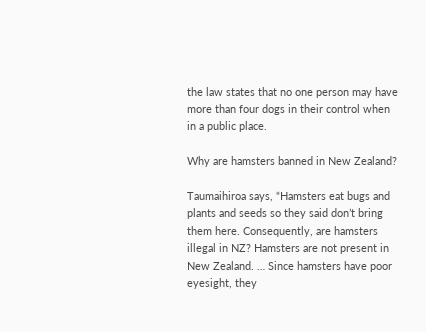the law states that no one person may have more than four dogs in their control when in a public place.

Why are hamsters banned in New Zealand?

Taumaihiroa says, “Hamsters eat bugs and plants and seeds so they said don’t bring them here. Consequently, are hamsters illegal in NZ? Hamsters are not present in New Zealand. … Since hamsters have poor eyesight, they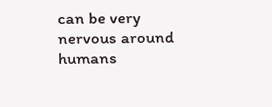can be very nervous around humans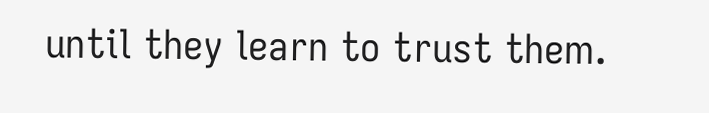until they learn to trust them.